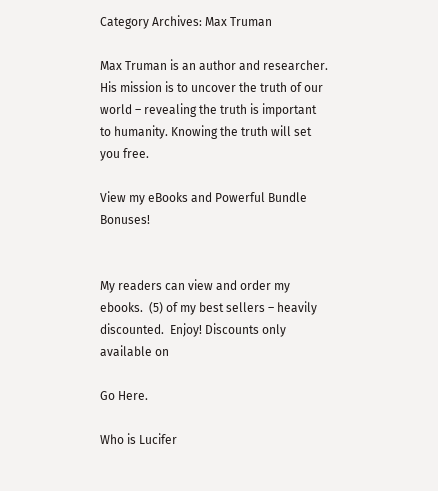Category Archives: Max Truman

Max Truman is an author and researcher. His mission is to uncover the truth of our world – revealing the truth is important to humanity. Knowing the truth will set you free.

View my eBooks and Powerful Bundle Bonuses!


My readers can view and order my ebooks.  (5) of my best sellers – heavily discounted.  Enjoy! Discounts only available on

Go Here.

Who is Lucifer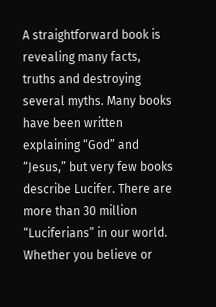A straightforward book is revealing many facts, truths and destroying several myths. Many books have been written explaining “God” and “Jesus,” but very few books describe Lucifer. There are more than 30 million “Luciferians” in our world. Whether you believe or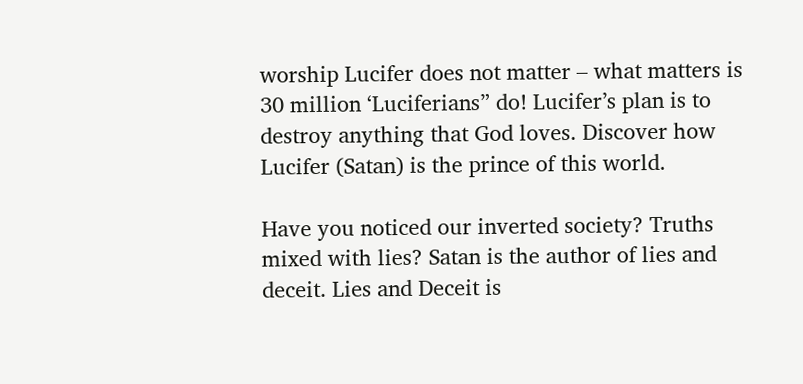worship Lucifer does not matter – what matters is 30 million ‘Luciferians” do! Lucifer’s plan is to destroy anything that God loves. Discover how Lucifer (Satan) is the prince of this world.

Have you noticed our inverted society? Truths mixed with lies? Satan is the author of lies and deceit. Lies and Deceit is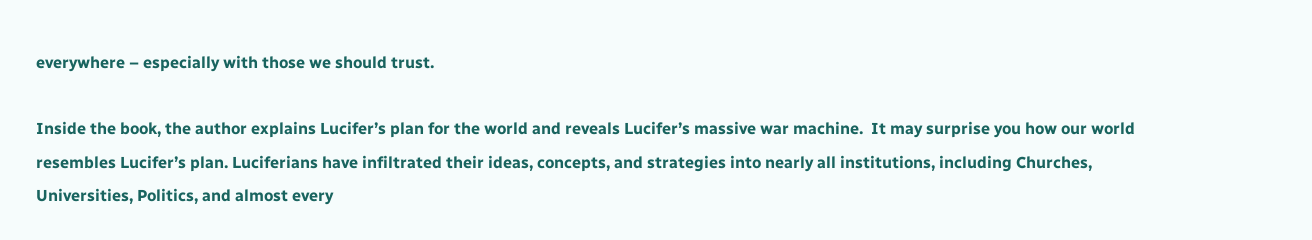everywhere – especially with those we should trust.

Inside the book, the author explains Lucifer’s plan for the world and reveals Lucifer’s massive war machine.  It may surprise you how our world resembles Lucifer’s plan. Luciferians have infiltrated their ideas, concepts, and strategies into nearly all institutions, including Churches, Universities, Politics, and almost every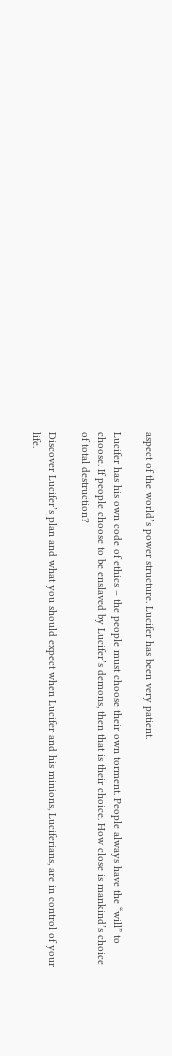aspect of the world’s power structure. Lucifer has been very patient.

Lucifer has his own code of ethics – the people must choose their own torment. People always have the “will” to choose. If people choose to be enslaved by Lucifer’s demons, then that is their choice. How close is mankind’s choice of total destruction?

Discover Lucifer’s plan and what you should expect when Lucifer and his minions, Luciferians, are in control of your life.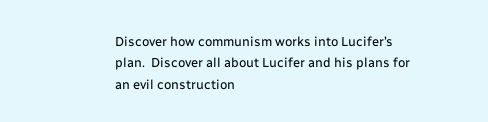Discover how communism works into Lucifer’s plan.  Discover all about Lucifer and his plans for an evil construction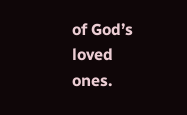of God’s loved ones.